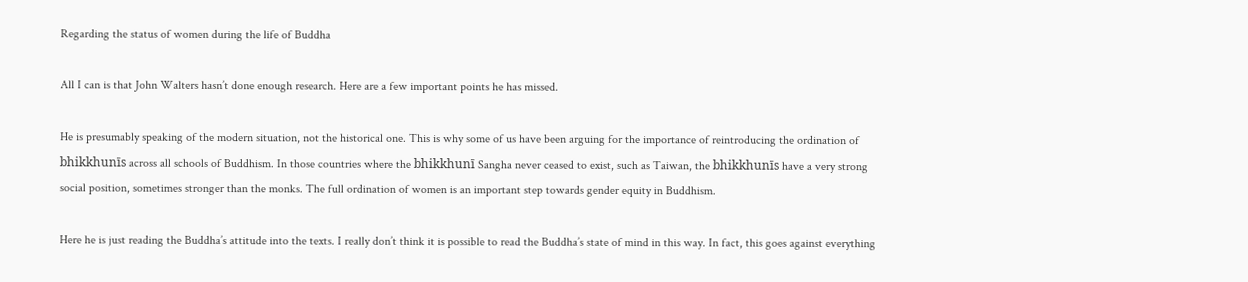Regarding the status of women during the life of Buddha

All I can is that John Walters hasn’t done enough research. Here are a few important points he has missed.

He is presumably speaking of the modern situation, not the historical one. This is why some of us have been arguing for the importance of reintroducing the ordination of bhikkhunīs across all schools of Buddhism. In those countries where the bhikkhunī Sangha never ceased to exist, such as Taiwan, the bhikkhunīs have a very strong social position, sometimes stronger than the monks. The full ordination of women is an important step towards gender equity in Buddhism.

Here he is just reading the Buddha’s attitude into the texts. I really don’t think it is possible to read the Buddha’s state of mind in this way. In fact, this goes against everything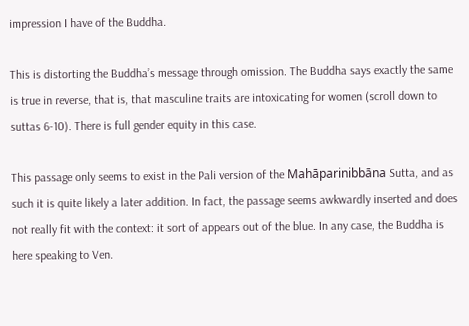impression I have of the Buddha.

This is distorting the Buddha’s message through omission. The Buddha says exactly the same is true in reverse, that is, that masculine traits are intoxicating for women (scroll down to suttas 6-10). There is full gender equity in this case.

This passage only seems to exist in the Pali version of the Mahāparinibbāna Sutta, and as such it is quite likely a later addition. In fact, the passage seems awkwardly inserted and does not really fit with the context: it sort of appears out of the blue. In any case, the Buddha is here speaking to Ven.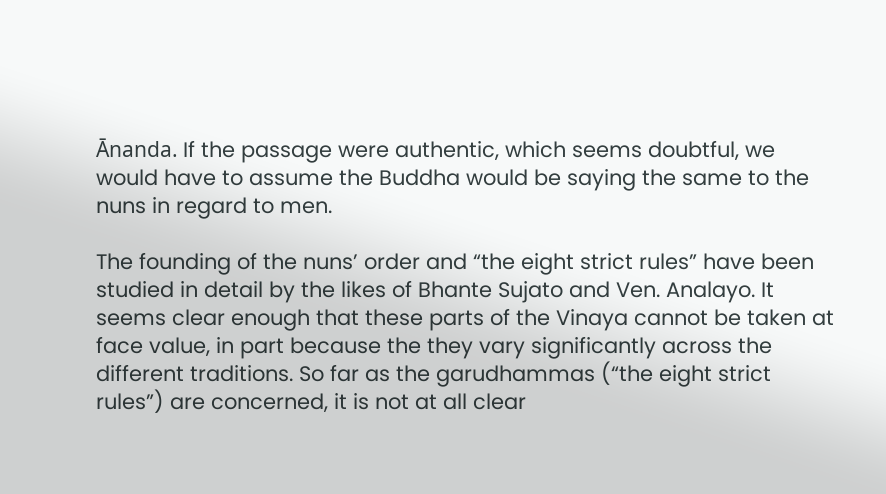Ānanda. If the passage were authentic, which seems doubtful, we would have to assume the Buddha would be saying the same to the nuns in regard to men.

The founding of the nuns’ order and “the eight strict rules” have been studied in detail by the likes of Bhante Sujato and Ven. Analayo. It seems clear enough that these parts of the Vinaya cannot be taken at face value, in part because the they vary significantly across the different traditions. So far as the garudhammas (“the eight strict rules”) are concerned, it is not at all clear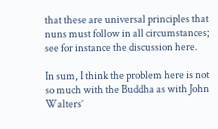that these are universal principles that nuns must follow in all circumstances; see for instance the discussion here.

In sum, I think the problem here is not so much with the Buddha as with John Walters’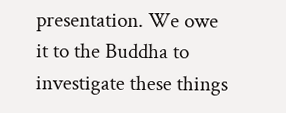presentation. We owe it to the Buddha to investigate these things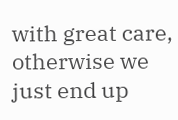with great care, otherwise we just end up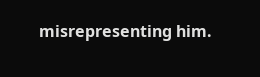misrepresenting him.